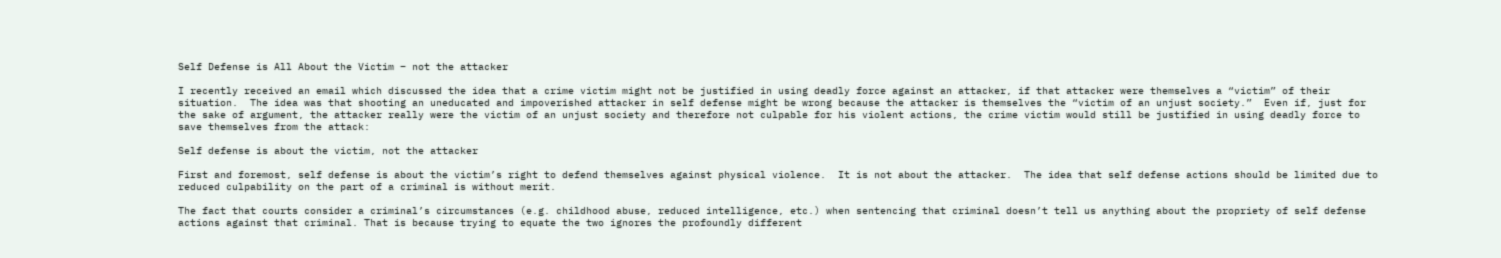Self Defense is All About the Victim – not the attacker

I recently received an email which discussed the idea that a crime victim might not be justified in using deadly force against an attacker, if that attacker were themselves a “victim” of their situation.  The idea was that shooting an uneducated and impoverished attacker in self defense might be wrong because the attacker is themselves the “victim of an unjust society.”  Even if, just for the sake of argument, the attacker really were the victim of an unjust society and therefore not culpable for his violent actions, the crime victim would still be justified in using deadly force to save themselves from the attack:

Self defense is about the victim, not the attacker

First and foremost, self defense is about the victim’s right to defend themselves against physical violence.  It is not about the attacker.  The idea that self defense actions should be limited due to reduced culpability on the part of a criminal is without merit.

The fact that courts consider a criminal’s circumstances (e.g. childhood abuse, reduced intelligence, etc.) when sentencing that criminal doesn’t tell us anything about the propriety of self defense actions against that criminal. That is because trying to equate the two ignores the profoundly different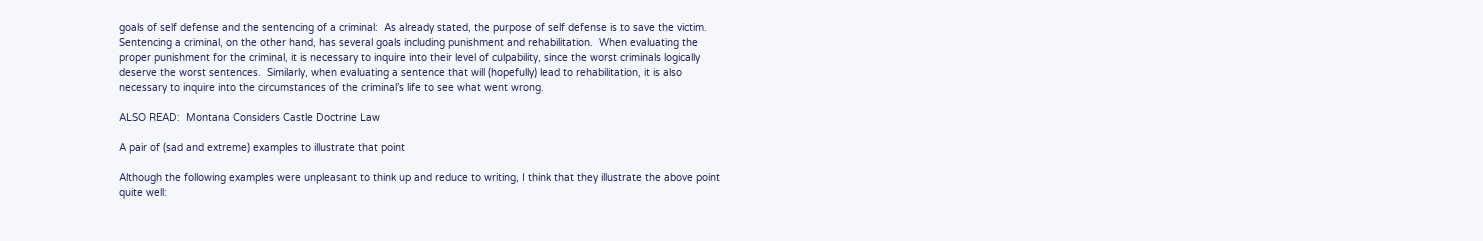goals of self defense and the sentencing of a criminal:  As already stated, the purpose of self defense is to save the victim. Sentencing a criminal, on the other hand, has several goals including punishment and rehabilitation.  When evaluating the proper punishment for the criminal, it is necessary to inquire into their level of culpability, since the worst criminals logically deserve the worst sentences.  Similarly, when evaluating a sentence that will (hopefully) lead to rehabilitation, it is also necessary to inquire into the circumstances of the criminal’s life to see what went wrong.

ALSO READ:  Montana Considers Castle Doctrine Law

A pair of (sad and extreme) examples to illustrate that point

Although the following examples were unpleasant to think up and reduce to writing, I think that they illustrate the above point quite well: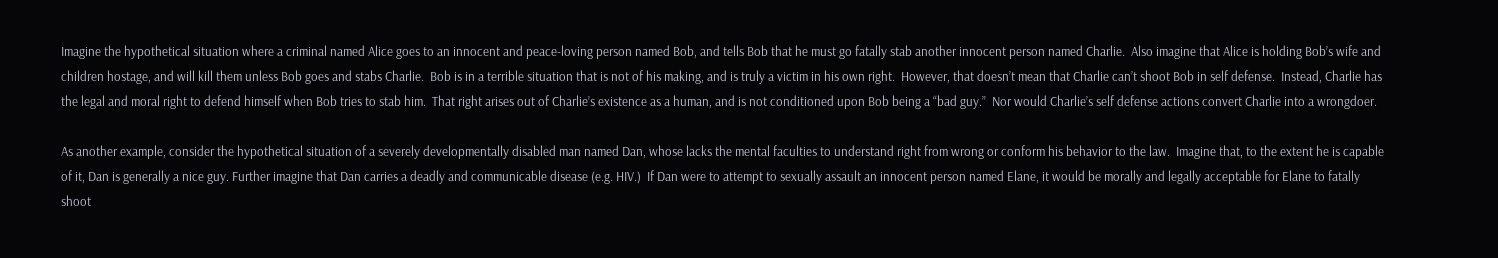Imagine the hypothetical situation where a criminal named Alice goes to an innocent and peace-loving person named Bob, and tells Bob that he must go fatally stab another innocent person named Charlie.  Also imagine that Alice is holding Bob’s wife and children hostage, and will kill them unless Bob goes and stabs Charlie.  Bob is in a terrible situation that is not of his making, and is truly a victim in his own right.  However, that doesn’t mean that Charlie can’t shoot Bob in self defense.  Instead, Charlie has the legal and moral right to defend himself when Bob tries to stab him.  That right arises out of Charlie’s existence as a human, and is not conditioned upon Bob being a “bad guy.”  Nor would Charlie’s self defense actions convert Charlie into a wrongdoer.

As another example, consider the hypothetical situation of a severely developmentally disabled man named Dan, whose lacks the mental faculties to understand right from wrong or conform his behavior to the law.  Imagine that, to the extent he is capable of it, Dan is generally a nice guy. Further imagine that Dan carries a deadly and communicable disease (e.g. HIV.)  If Dan were to attempt to sexually assault an innocent person named Elane, it would be morally and legally acceptable for Elane to fatally shoot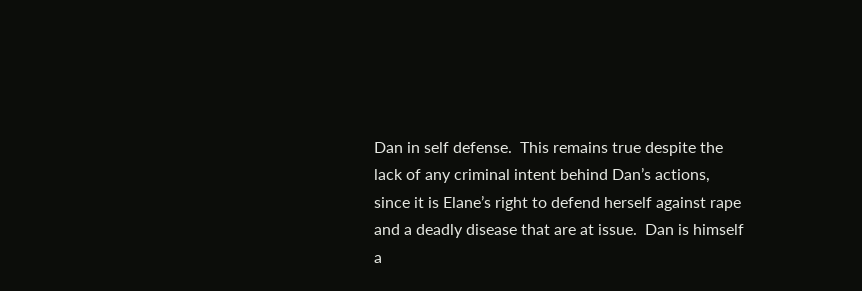Dan in self defense.  This remains true despite the lack of any criminal intent behind Dan’s actions, since it is Elane’s right to defend herself against rape and a deadly disease that are at issue.  Dan is himself a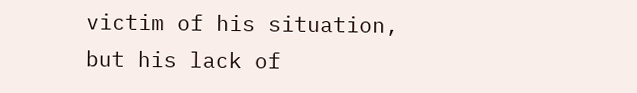victim of his situation, but his lack of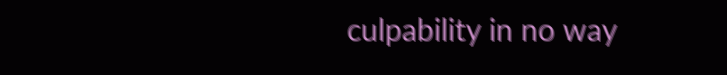culpability in no way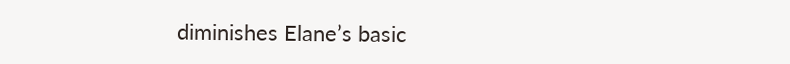diminishes Elane’s basic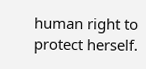human right to protect herself.